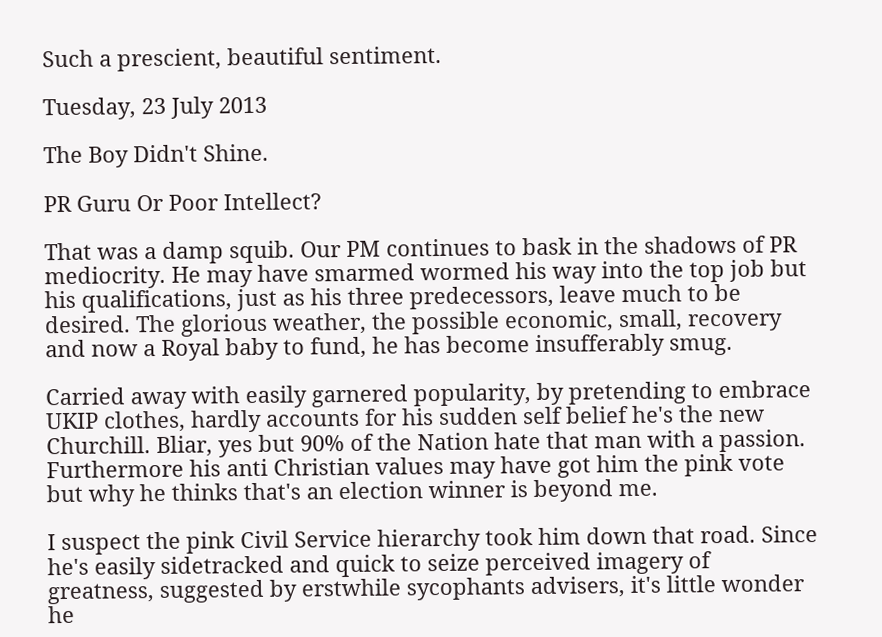Such a prescient, beautiful sentiment.

Tuesday, 23 July 2013

The Boy Didn't Shine.

PR Guru Or Poor Intellect?

That was a damp squib. Our PM continues to bask in the shadows of PR mediocrity. He may have smarmed wormed his way into the top job but his qualifications, just as his three predecessors, leave much to be desired. The glorious weather, the possible economic, small, recovery and now a Royal baby to fund, he has become insufferably smug.

Carried away with easily garnered popularity, by pretending to embrace UKIP clothes, hardly accounts for his sudden self belief he's the new Churchill. Bliar, yes but 90% of the Nation hate that man with a passion. Furthermore his anti Christian values may have got him the pink vote but why he thinks that's an election winner is beyond me.

I suspect the pink Civil Service hierarchy took him down that road. Since he's easily sidetracked and quick to seize perceived imagery of greatness, suggested by erstwhile sycophants advisers, it's little wonder he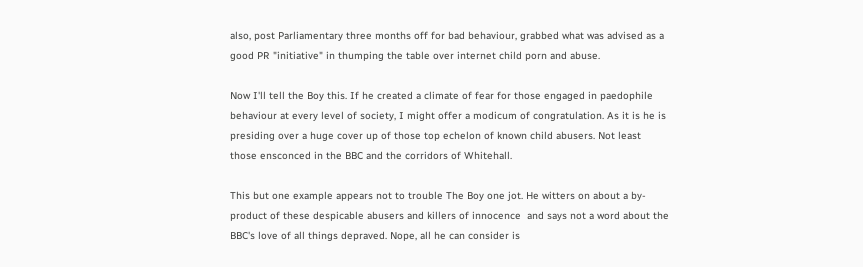also, post Parliamentary three months off for bad behaviour, grabbed what was advised as a good PR "initiative" in thumping the table over internet child porn and abuse.

Now I'll tell the Boy this. If he created a climate of fear for those engaged in paedophile behaviour at every level of society, I might offer a modicum of congratulation. As it is he is presiding over a huge cover up of those top echelon of known child abusers. Not least those ensconced in the BBC and the corridors of Whitehall.

This but one example appears not to trouble The Boy one jot. He witters on about a by-product of these despicable abusers and killers of innocence  and says not a word about the BBC's love of all things depraved. Nope, all he can consider is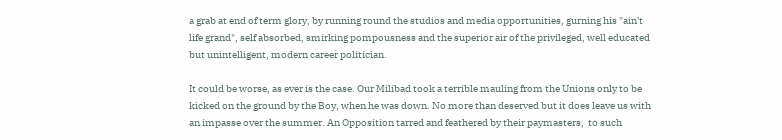a grab at end of term glory, by running round the studios and media opportunities, gurning his "ain't life grand", self absorbed, smirking pompousness and the superior air of the privileged, well educated but unintelligent, modern career politician.

It could be worse, as ever is the case. Our Milibad took a terrible mauling from the Unions only to be kicked on the ground by the Boy, when he was down. No more than deserved but it does leave us with an impasse over the summer. An Opposition tarred and feathered by their paymasters,  to such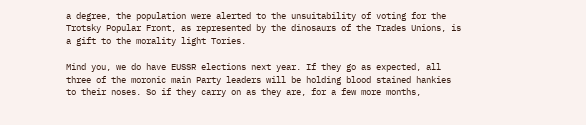a degree, the population were alerted to the unsuitability of voting for the Trotsky Popular Front, as represented by the dinosaurs of the Trades Unions, is a gift to the morality light Tories.

Mind you, we do have EUSSR elections next year. If they go as expected, all three of the moronic main Party leaders will be holding blood stained hankies to their noses. So if they carry on as they are, for a few more months,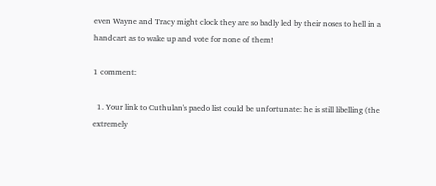even Wayne and Tracy might clock they are so badly led by their noses to hell in a handcart as to wake up and vote for none of them!

1 comment:

  1. Your link to Cuthulan's paedo list could be unfortunate: he is still libelling (the extremely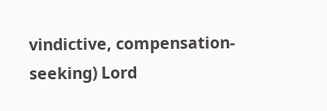vindictive, compensation-seeking) Lord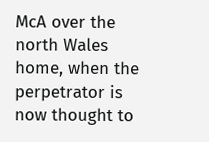McA over the north Wales home, when the perpetrator is now thought to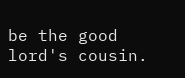be the good lord's cousin.